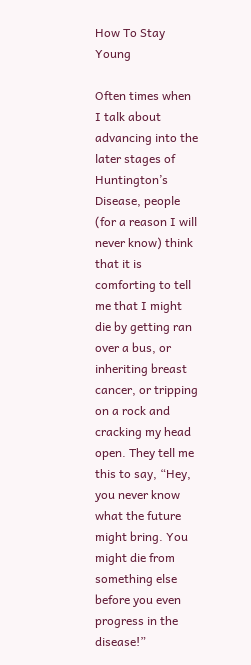How To Stay Young

Often times when I talk about advancing into the later stages of Huntington’s Disease, people (for a reason I will never know) think that it is comforting to tell me that I might die by getting ran over a bus, or inheriting breast cancer, or tripping on a rock and cracking my head open. They tell me this to say, “Hey, you never know what the future might bring. You might die from something else before you even progress in the disease!”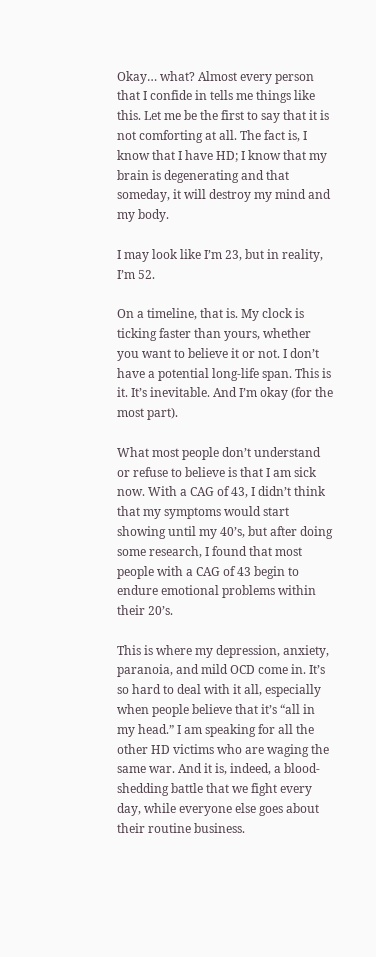Okay… what? Almost every person that I confide in tells me things like this. Let me be the first to say that it is not comforting at all. The fact is, I know that I have HD; I know that my brain is degenerating and that someday, it will destroy my mind and my body.

I may look like I’m 23, but in reality, I’m 52.

On a timeline, that is. My clock is ticking faster than yours, whether you want to believe it or not. I don’t have a potential long-life span. This is it. It’s inevitable. And I’m okay (for the most part).

What most people don’t understand or refuse to believe is that I am sick now. With a CAG of 43, I didn’t think that my symptoms would start showing until my 40’s, but after doing some research, I found that most people with a CAG of 43 begin to endure emotional problems within their 20’s.

This is where my depression, anxiety, paranoia, and mild OCD come in. It’s so hard to deal with it all, especially when people believe that it’s “all in my head.” I am speaking for all the other HD victims who are waging the same war. And it is, indeed, a blood-shedding battle that we fight every day, while everyone else goes about their routine business.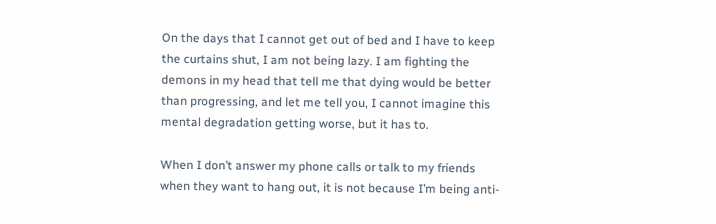On the days that I cannot get out of bed and I have to keep the curtains shut, I am not being lazy. I am fighting the demons in my head that tell me that dying would be better than progressing, and let me tell you, I cannot imagine this mental degradation getting worse, but it has to.

When I don’t answer my phone calls or talk to my friends when they want to hang out, it is not because I’m being anti-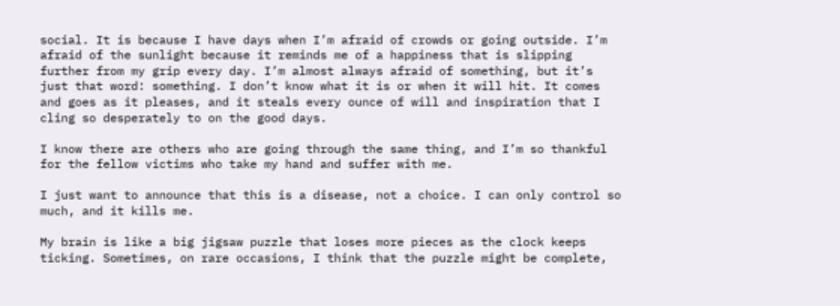social. It is because I have days when I’m afraid of crowds or going outside. I’m afraid of the sunlight because it reminds me of a happiness that is slipping further from my grip every day. I’m almost always afraid of something, but it’s just that word: something. I don’t know what it is or when it will hit. It comes and goes as it pleases, and it steals every ounce of will and inspiration that I cling so desperately to on the good days.

I know there are others who are going through the same thing, and I’m so thankful for the fellow victims who take my hand and suffer with me.

I just want to announce that this is a disease, not a choice. I can only control so much, and it kills me.

My brain is like a big jigsaw puzzle that loses more pieces as the clock keeps ticking. Sometimes, on rare occasions, I think that the puzzle might be complete,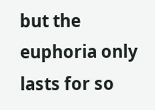but the euphoria only lasts for so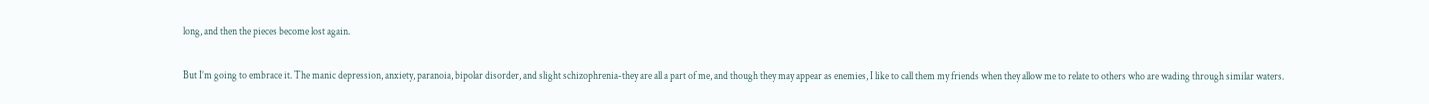long, and then the pieces become lost again.

But I’m going to embrace it. The manic depression, anxiety, paranoia, bipolar disorder, and slight schizophrenia-they are all a part of me, and though they may appear as enemies, I like to call them my friends when they allow me to relate to others who are wading through similar waters.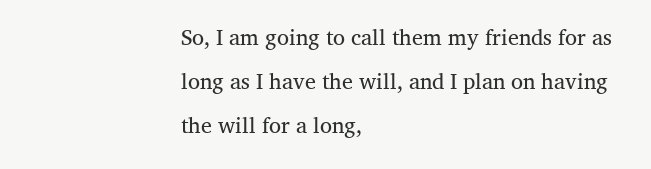So, I am going to call them my friends for as long as I have the will, and I plan on having the will for a long,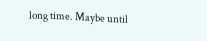long time. Maybe until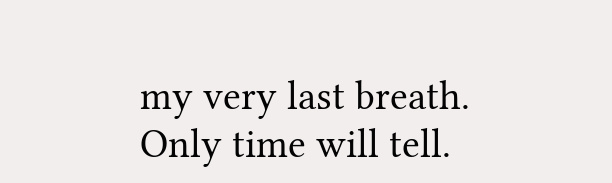my very last breath. Only time will tell.